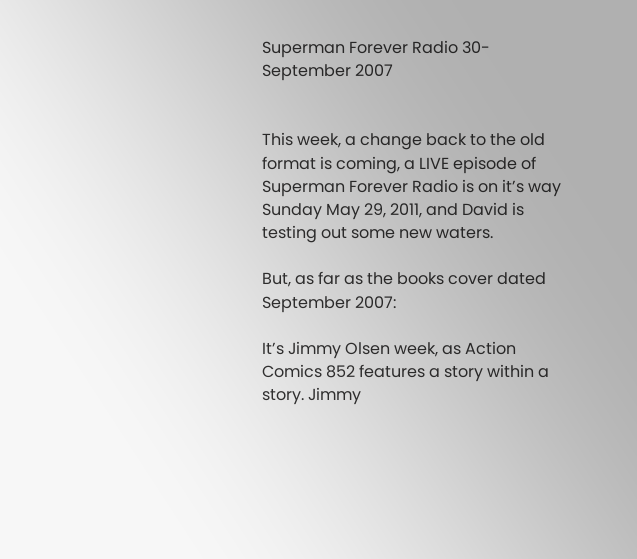Superman Forever Radio 30- September 2007


This week, a change back to the old format is coming, a LIVE episode of Superman Forever Radio is on it’s way Sunday May 29, 2011, and David is testing out some new waters.

But, as far as the books cover dated September 2007:

It’s Jimmy Olsen week, as Action Comics 852 features a story within a story. Jimmy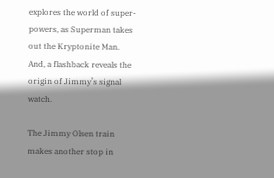explores the world of super-powers, as Superman takes out the Kryptonite Man. And, a flashback reveals the origin of Jimmy’s signal watch.

The Jimmy Olsen train makes another stop in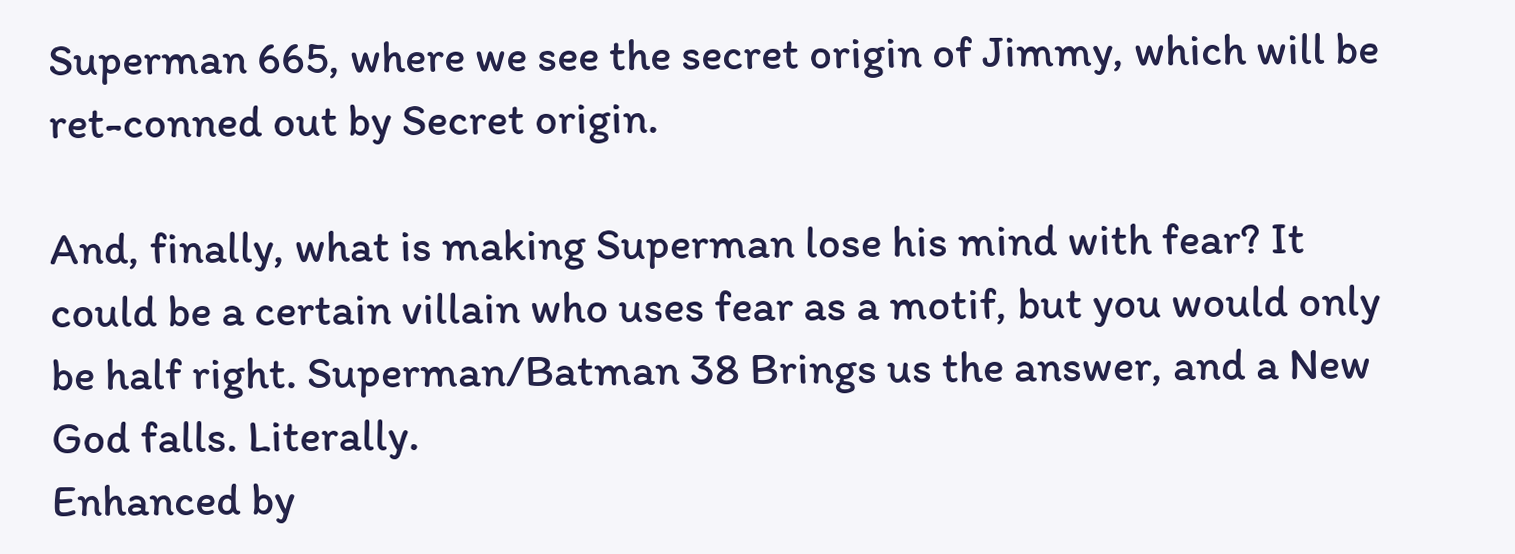Superman 665, where we see the secret origin of Jimmy, which will be ret-conned out by Secret origin.

And, finally, what is making Superman lose his mind with fear? It could be a certain villain who uses fear as a motif, but you would only be half right. Superman/Batman 38 Brings us the answer, and a New God falls. Literally.
Enhanced by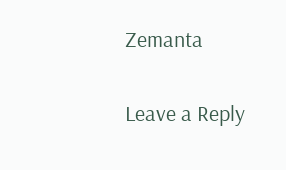Zemanta

Leave a Reply